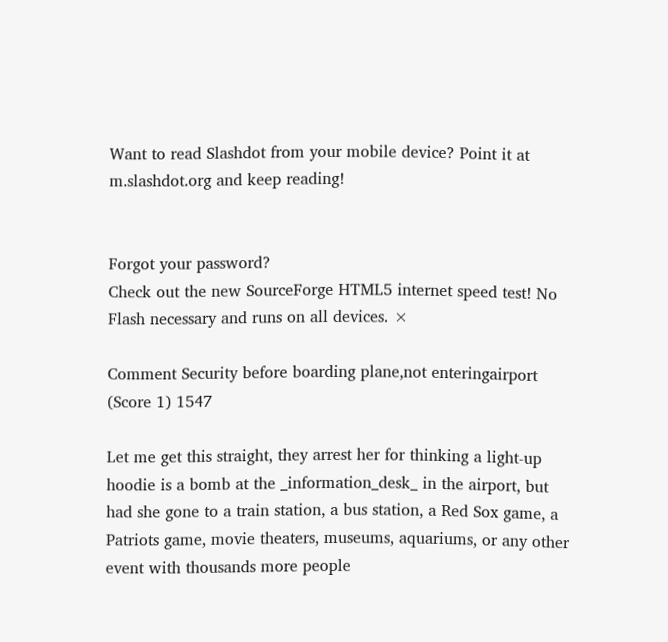Want to read Slashdot from your mobile device? Point it at m.slashdot.org and keep reading!


Forgot your password?
Check out the new SourceForge HTML5 internet speed test! No Flash necessary and runs on all devices. ×

Comment Security before boarding plane,not enteringairport (Score 1) 1547

Let me get this straight, they arrest her for thinking a light-up hoodie is a bomb at the _information_desk_ in the airport, but had she gone to a train station, a bus station, a Red Sox game, a Patriots game, movie theaters, museums, aquariums, or any other event with thousands more people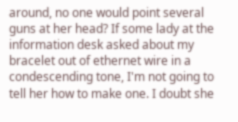around, no one would point several guns at her head? If some lady at the information desk asked about my bracelet out of ethernet wire in a condescending tone, I'm not going to tell her how to make one. I doubt she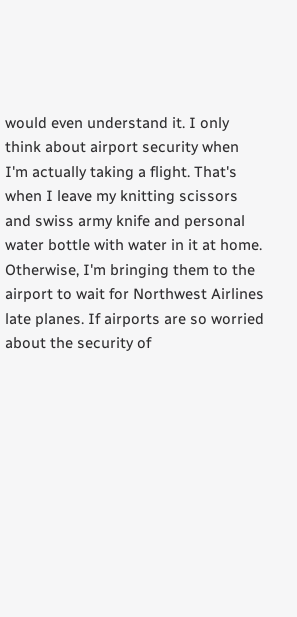would even understand it. I only think about airport security when I'm actually taking a flight. That's when I leave my knitting scissors and swiss army knife and personal water bottle with water in it at home. Otherwise, I'm bringing them to the airport to wait for Northwest Airlines late planes. If airports are so worried about the security of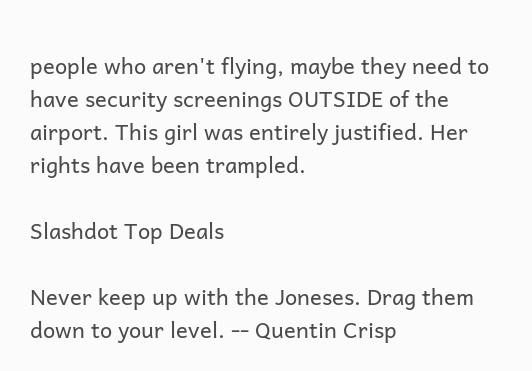people who aren't flying, maybe they need to have security screenings OUTSIDE of the airport. This girl was entirely justified. Her rights have been trampled.

Slashdot Top Deals

Never keep up with the Joneses. Drag them down to your level. -- Quentin Crisp